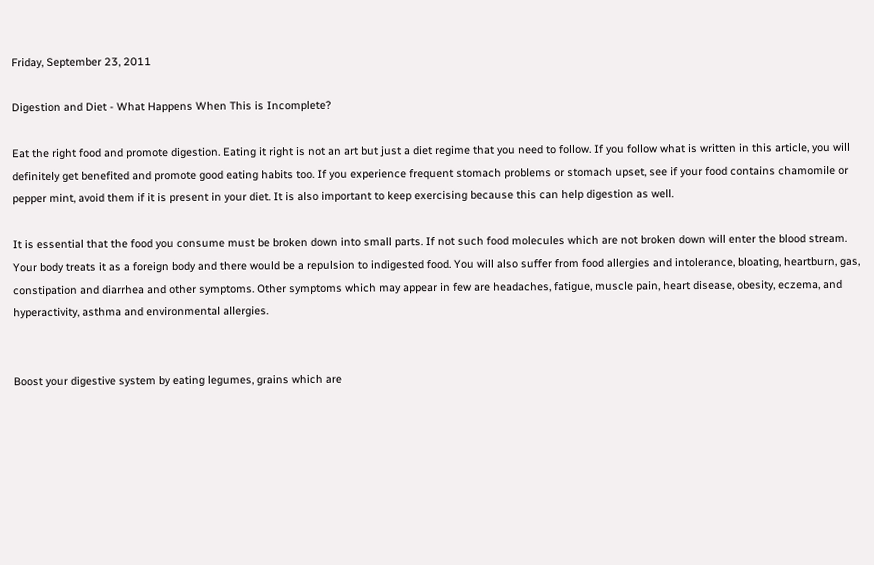Friday, September 23, 2011

Digestion and Diet - What Happens When This is Incomplete?

Eat the right food and promote digestion. Eating it right is not an art but just a diet regime that you need to follow. If you follow what is written in this article, you will definitely get benefited and promote good eating habits too. If you experience frequent stomach problems or stomach upset, see if your food contains chamomile or pepper mint, avoid them if it is present in your diet. It is also important to keep exercising because this can help digestion as well.

It is essential that the food you consume must be broken down into small parts. If not such food molecules which are not broken down will enter the blood stream. Your body treats it as a foreign body and there would be a repulsion to indigested food. You will also suffer from food allergies and intolerance, bloating, heartburn, gas, constipation and diarrhea and other symptoms. Other symptoms which may appear in few are headaches, fatigue, muscle pain, heart disease, obesity, eczema, and hyperactivity, asthma and environmental allergies.


Boost your digestive system by eating legumes, grains which are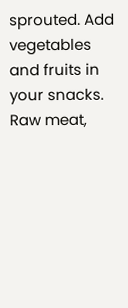sprouted. Add vegetables and fruits in your snacks. Raw meat,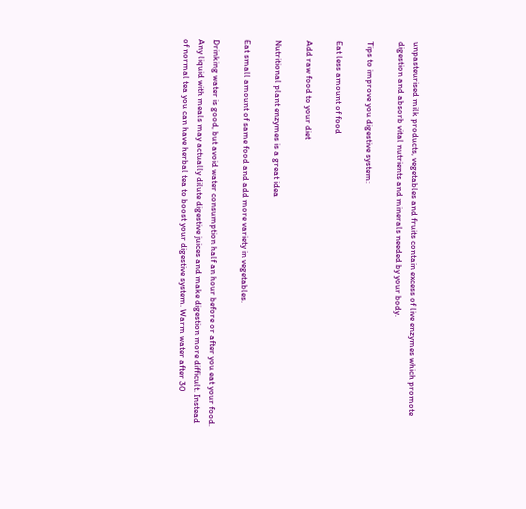unpasteurised milk products, vegetables and fruits contain excess of live enzymes which promote digestion and absorb vital nutrients and minerals needed by your body.

Tips to improve you digestive system:

Eat less amount of food

Add raw food to your diet

Nutritional plant enzymes is a great idea

Eat small amount of same food and add more variety in vegetables.

Drinking water is good, but avoid water consumption half an hour before or after you eat your food. Any liquid with meals may actually dilute digestive juices and make digestion more difficult. Instead of normal tea you can have herbal tea to boost your digestive system. Warm water after 30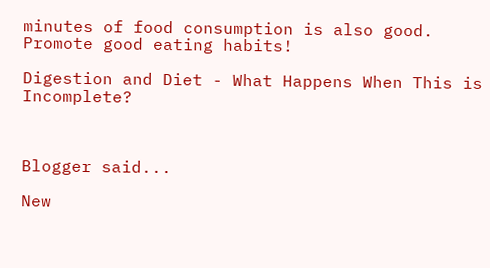minutes of food consumption is also good. Promote good eating habits!

Digestion and Diet - What Happens When This is Incomplete?



Blogger said...

New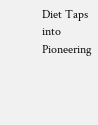Diet Taps into Pioneering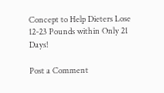Concept to Help Dieters Lose 12-23 Pounds within Only 21 Days!

Post a Comment